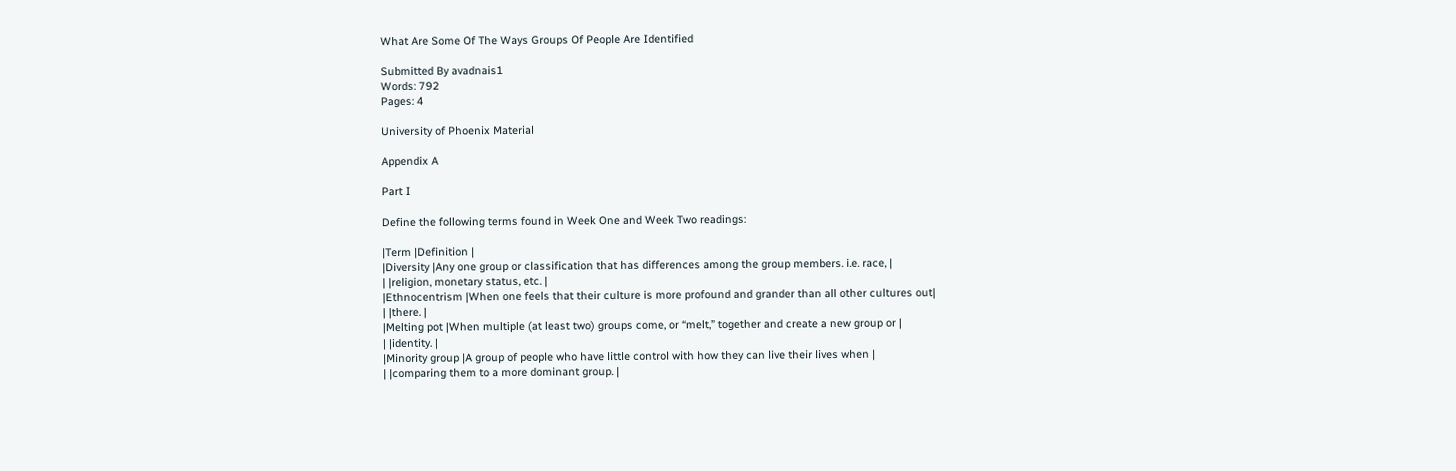What Are Some Of The Ways Groups Of People Are Identified

Submitted By avadnais1
Words: 792
Pages: 4

University of Phoenix Material

Appendix A

Part I

Define the following terms found in Week One and Week Two readings:

|Term |Definition |
|Diversity |Any one group or classification that has differences among the group members. i.e. race, |
| |religion, monetary status, etc. |
|Ethnocentrism |When one feels that their culture is more profound and grander than all other cultures out|
| |there. |
|Melting pot |When multiple (at least two) groups come, or “melt,” together and create a new group or |
| |identity. |
|Minority group |A group of people who have little control with how they can live their lives when |
| |comparing them to a more dominant group. |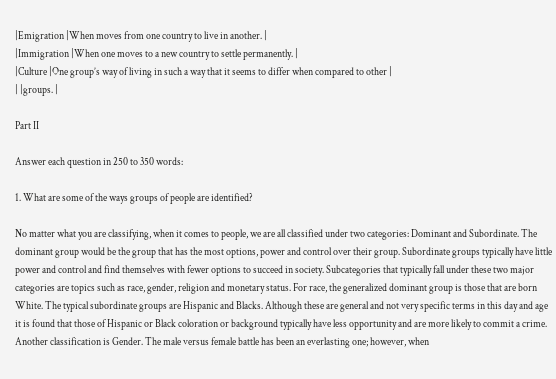|Emigration |When moves from one country to live in another. |
|Immigration |When one moves to a new country to settle permanently. |
|Culture |One group’s way of living in such a way that it seems to differ when compared to other |
| |groups. |

Part II

Answer each question in 250 to 350 words:

1. What are some of the ways groups of people are identified?

No matter what you are classifying, when it comes to people, we are all classified under two categories: Dominant and Subordinate. The dominant group would be the group that has the most options, power and control over their group. Subordinate groups typically have little power and control and find themselves with fewer options to succeed in society. Subcategories that typically fall under these two major categories are topics such as race, gender, religion and monetary status. For race, the generalized dominant group is those that are born White. The typical subordinate groups are Hispanic and Blacks. Although these are general and not very specific terms in this day and age it is found that those of Hispanic or Black coloration or background typically have less opportunity and are more likely to commit a crime. Another classification is Gender. The male versus female battle has been an everlasting one; however, when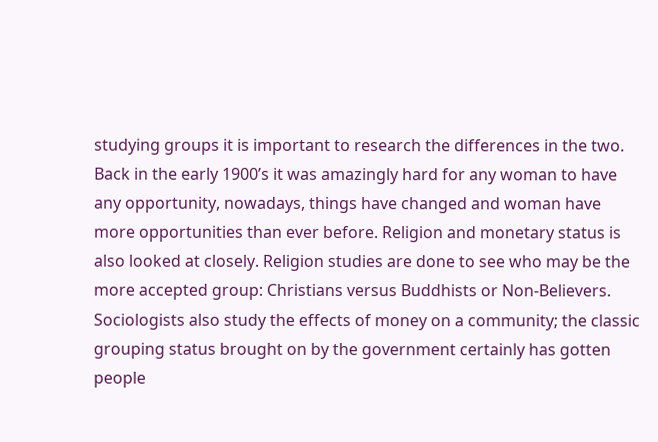studying groups it is important to research the differences in the two. Back in the early 1900’s it was amazingly hard for any woman to have any opportunity, nowadays, things have changed and woman have more opportunities than ever before. Religion and monetary status is also looked at closely. Religion studies are done to see who may be the more accepted group: Christians versus Buddhists or Non-Believers. Sociologists also study the effects of money on a community; the classic grouping status brought on by the government certainly has gotten people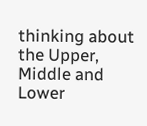thinking about the Upper, Middle and Lower